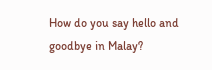How do you say hello and goodbye in Malay?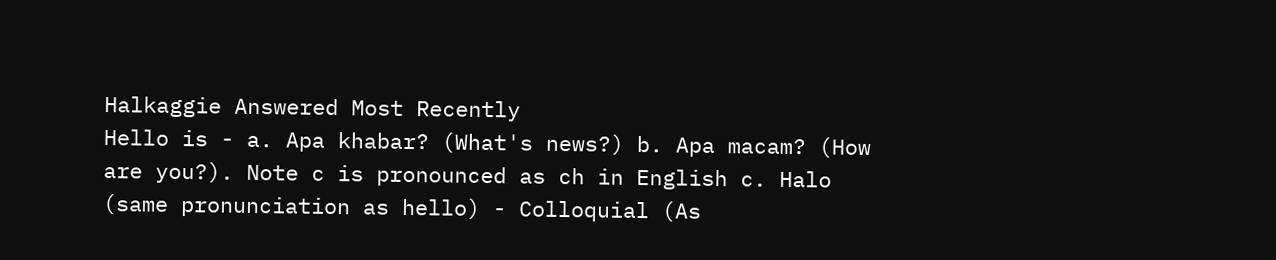Halkaggie Answered Most Recently
Hello is - a. Apa khabar? (What's news?) b. Apa macam? (How are you?). Note c is pronounced as ch in English c. Halo (same pronunciation as hello) - Colloquial (As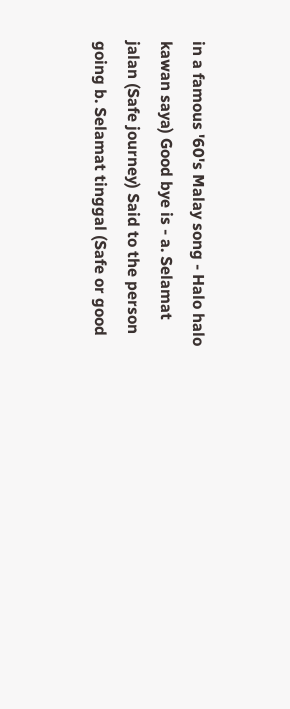in a famous '60's Malay song - Halo halo kawan saya) Good bye is - a. Selamat jalan (Safe journey) Said to the person going b. Selamat tinggal (Safe or good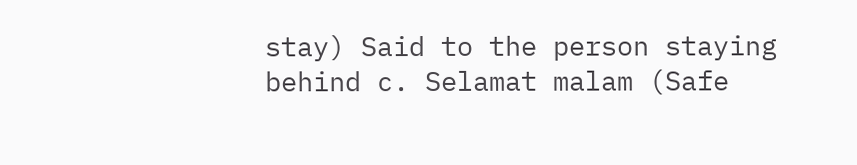stay) Said to the person staying behind c. Selamat malam (Safe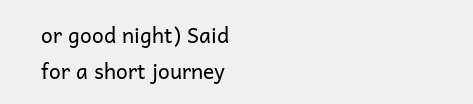or good night) Said for a short journey